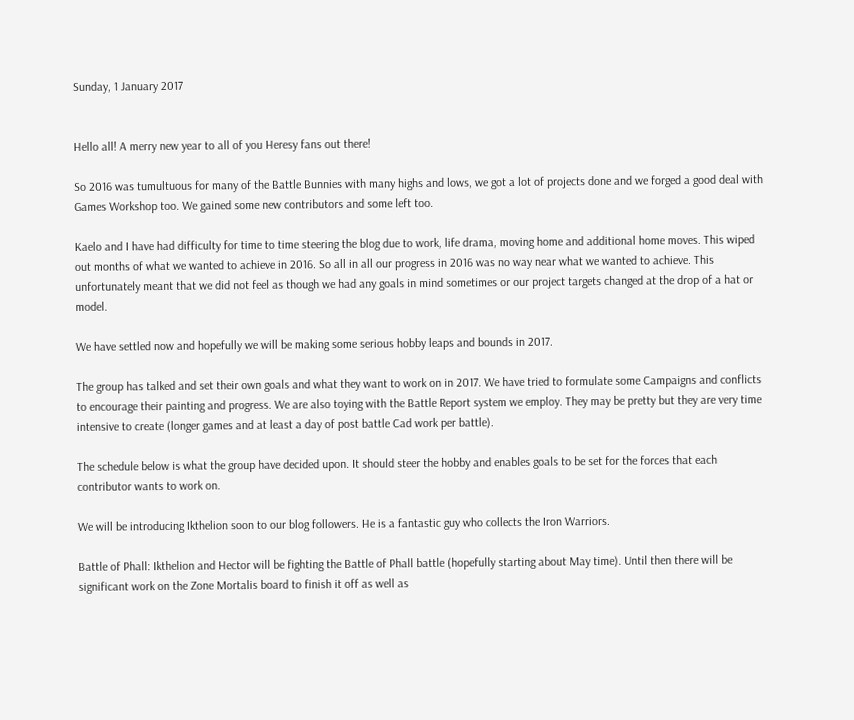Sunday, 1 January 2017


Hello all! A merry new year to all of you Heresy fans out there!

So 2016 was tumultuous for many of the Battle Bunnies with many highs and lows, we got a lot of projects done and we forged a good deal with Games Workshop too. We gained some new contributors and some left too.

Kaelo and I have had difficulty for time to time steering the blog due to work, life drama, moving home and additional home moves. This wiped out months of what we wanted to achieve in 2016. So all in all our progress in 2016 was no way near what we wanted to achieve. This unfortunately meant that we did not feel as though we had any goals in mind sometimes or our project targets changed at the drop of a hat or model.

We have settled now and hopefully we will be making some serious hobby leaps and bounds in 2017.

The group has talked and set their own goals and what they want to work on in 2017. We have tried to formulate some Campaigns and conflicts to encourage their painting and progress. We are also toying with the Battle Report system we employ. They may be pretty but they are very time intensive to create (longer games and at least a day of post battle Cad work per battle).

The schedule below is what the group have decided upon. It should steer the hobby and enables goals to be set for the forces that each contributor wants to work on.

We will be introducing Ikthelion soon to our blog followers. He is a fantastic guy who collects the Iron Warriors.

Battle of Phall: Ikthelion and Hector will be fighting the Battle of Phall battle (hopefully starting about May time). Until then there will be significant work on the Zone Mortalis board to finish it off as well as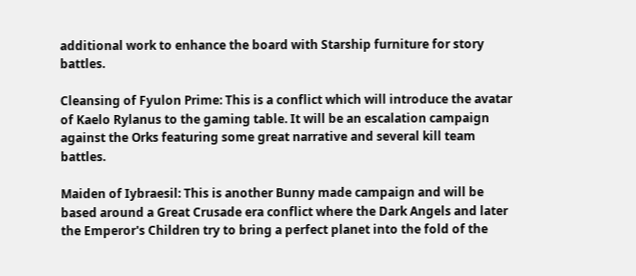additional work to enhance the board with Starship furniture for story battles.

Cleansing of Fyulon Prime: This is a conflict which will introduce the avatar of Kaelo Rylanus to the gaming table. It will be an escalation campaign against the Orks featuring some great narrative and several kill team battles.

Maiden of Iybraesil: This is another Bunny made campaign and will be based around a Great Crusade era conflict where the Dark Angels and later the Emperor's Children try to bring a perfect planet into the fold of the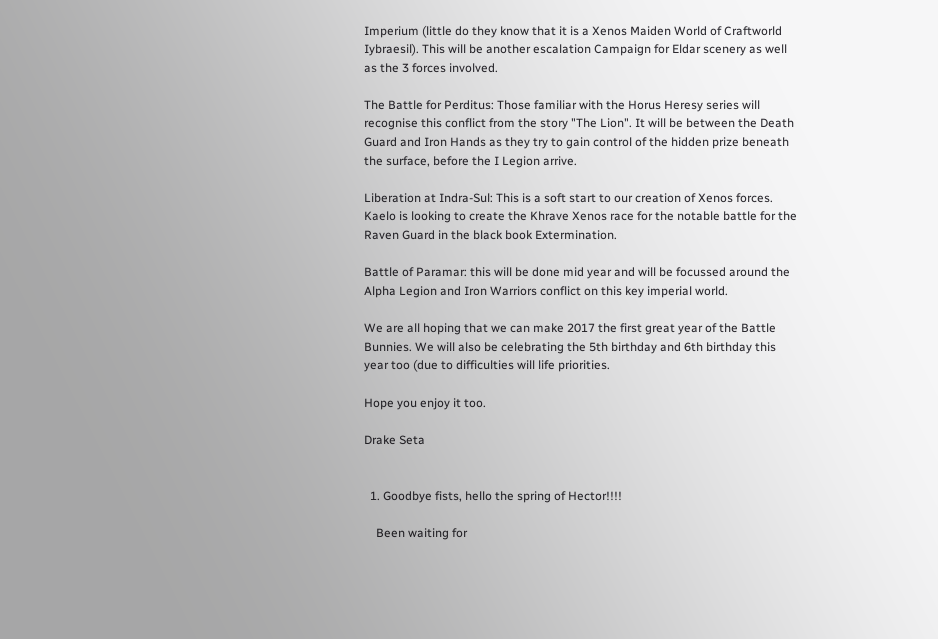Imperium (little do they know that it is a Xenos Maiden World of Craftworld Iybraesil). This will be another escalation Campaign for Eldar scenery as well as the 3 forces involved.

The Battle for Perditus: Those familiar with the Horus Heresy series will recognise this conflict from the story "The Lion". It will be between the Death Guard and Iron Hands as they try to gain control of the hidden prize beneath the surface, before the I Legion arrive.

Liberation at Indra-Sul: This is a soft start to our creation of Xenos forces. Kaelo is looking to create the Khrave Xenos race for the notable battle for the Raven Guard in the black book Extermination.

Battle of Paramar: this will be done mid year and will be focussed around the Alpha Legion and Iron Warriors conflict on this key imperial world.

We are all hoping that we can make 2017 the first great year of the Battle Bunnies. We will also be celebrating the 5th birthday and 6th birthday this year too (due to difficulties will life priorities.

Hope you enjoy it too.

Drake Seta


  1. Goodbye fists, hello the spring of Hector!!!!

    Been waiting for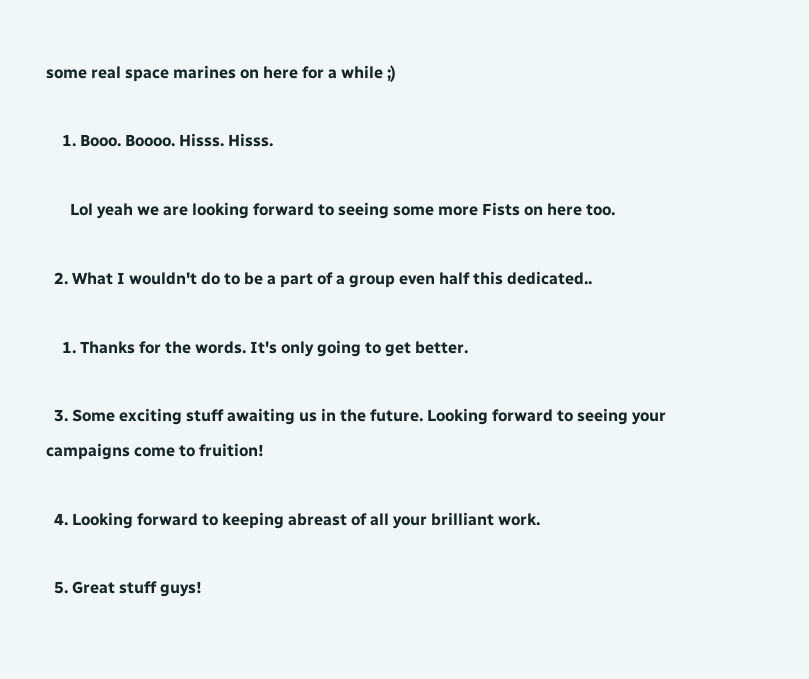some real space marines on here for a while ;)

    1. Booo. Boooo. Hisss. Hisss.

      Lol yeah we are looking forward to seeing some more Fists on here too.

  2. What I wouldn't do to be a part of a group even half this dedicated..

    1. Thanks for the words. It's only going to get better.

  3. Some exciting stuff awaiting us in the future. Looking forward to seeing your campaigns come to fruition!

  4. Looking forward to keeping abreast of all your brilliant work.

  5. Great stuff guys!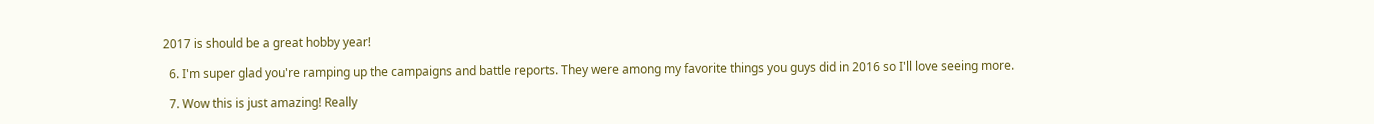2017 is should be a great hobby year!

  6. I'm super glad you're ramping up the campaigns and battle reports. They were among my favorite things you guys did in 2016 so I'll love seeing more.

  7. Wow this is just amazing! Really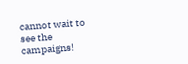cannot wait to see the campaigns!